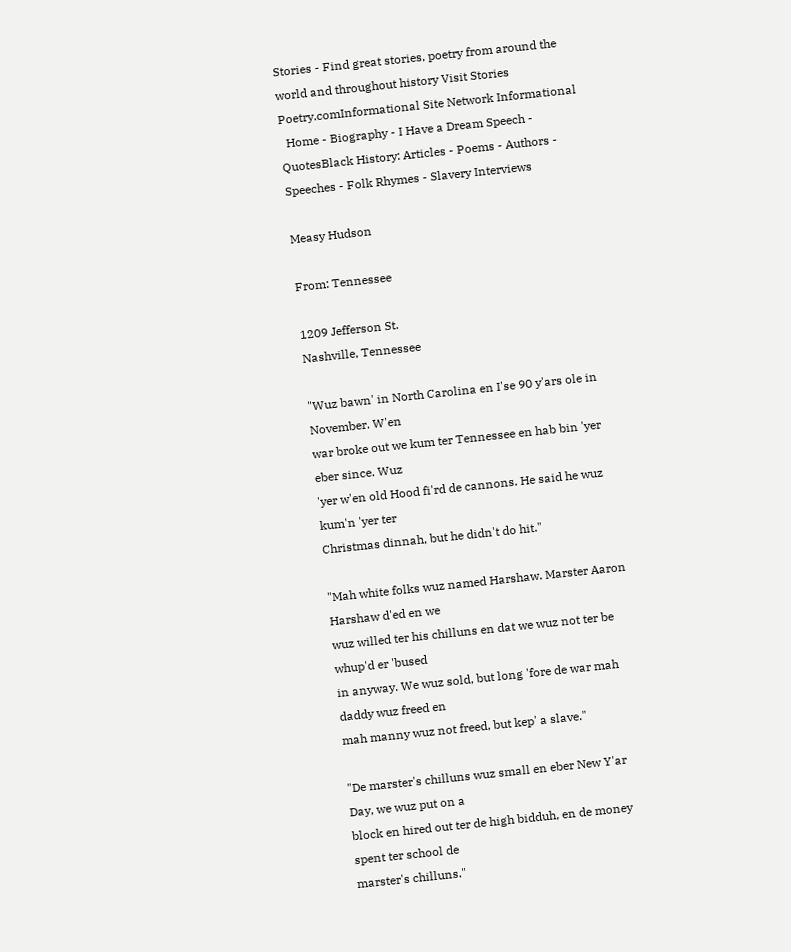Stories - Find great stories, poetry from around the world and throughout history Visit Stories Poetry.comInformational Site Network Informational
  Home - Biography - I Have a Dream Speech - QuotesBlack History: Articles - Poems - Authors - Speeches - Folk Rhymes - Slavery Interviews

Measy Hudson

From: Tennessee

1209 Jefferson St.
Nashville, Tennessee

"Wuz bawn' in North Carolina en I'se 90 y'ars ole in November. W'en
war broke out we kum ter Tennessee en hab bin 'yer eber since. Wuz
'yer w'en old Hood fi'rd de cannons. He said he wuz kum'n 'yer ter
Christmas dinnah, but he didn't do hit."

"Mah white folks wuz named Harshaw. Marster Aaron Harshaw d'ed en we
wuz willed ter his chilluns en dat we wuz not ter be whup'd er 'bused
in anyway. We wuz sold, but long 'fore de war mah daddy wuz freed en
mah manny wuz not freed, but kep' a slave."

"De marster's chilluns wuz small en eber New Y'ar Day, we wuz put on a
block en hired out ter de high bidduh, en de money spent ter school de
marster's chilluns."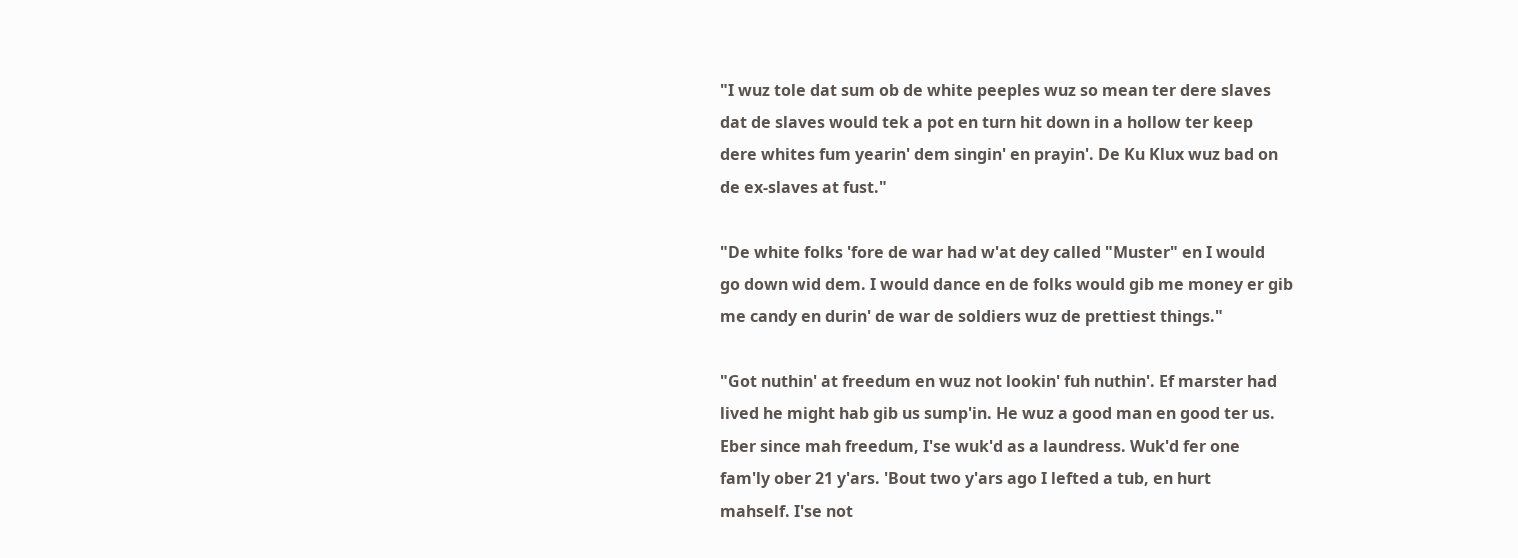"I wuz tole dat sum ob de white peeples wuz so mean ter dere slaves
dat de slaves would tek a pot en turn hit down in a hollow ter keep
dere whites fum yearin' dem singin' en prayin'. De Ku Klux wuz bad on
de ex-slaves at fust."

"De white folks 'fore de war had w'at dey called "Muster" en I would
go down wid dem. I would dance en de folks would gib me money er gib
me candy en durin' de war de soldiers wuz de prettiest things."

"Got nuthin' at freedum en wuz not lookin' fuh nuthin'. Ef marster had
lived he might hab gib us sump'in. He wuz a good man en good ter us.
Eber since mah freedum, I'se wuk'd as a laundress. Wuk'd fer one
fam'ly ober 21 y'ars. 'Bout two y'ars ago I lefted a tub, en hurt
mahself. I'se not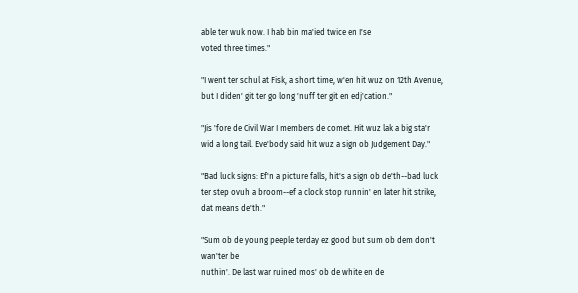able ter wuk now. I hab bin ma'ied twice en I'se
voted three times."

"I went ter schul at Fisk, a short time, w'en hit wuz on 12th Avenue,
but I diden' git ter go long 'nuff ter git en edj'cation."

"Jis 'fore de Civil War I members de comet. Hit wuz lak a big sta'r
wid a long tail. Eve'body said hit wuz a sign ob Judgement Day."

"Bad luck signs: Ef'n a picture falls, hit's a sign ob de'th--bad luck
ter step ovuh a broom--ef a clock stop runnin' en later hit strike,
dat means de'th."

"Sum ob de young peeple terday ez good but sum ob dem don't wan'ter be
nuthin'. De last war ruined mos' ob de white en de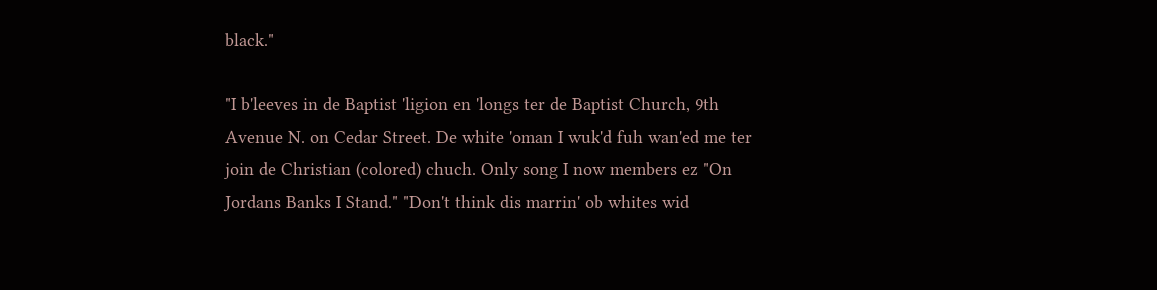black."

"I b'leeves in de Baptist 'ligion en 'longs ter de Baptist Church, 9th
Avenue N. on Cedar Street. De white 'oman I wuk'd fuh wan'ed me ter
join de Christian (colored) chuch. Only song I now members ez "On
Jordans Banks I Stand." "Don't think dis marrin' ob whites wid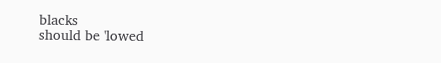blacks
should be 'lowed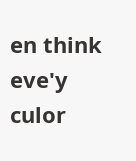en think eve'y culor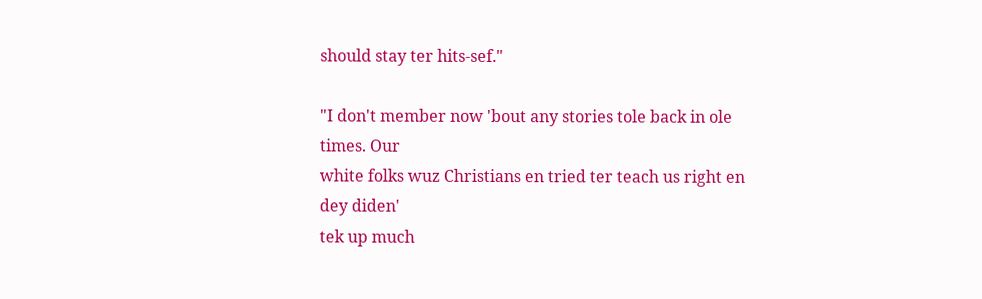should stay ter hits-sef."

"I don't member now 'bout any stories tole back in ole times. Our
white folks wuz Christians en tried ter teach us right en dey diden'
tek up much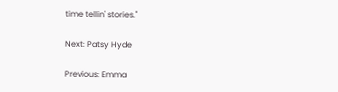time tellin' stories."

Next: Patsy Hyde

Previous: Emma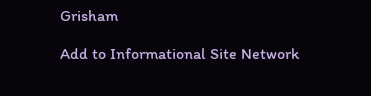Grisham

Add to Informational Site Network